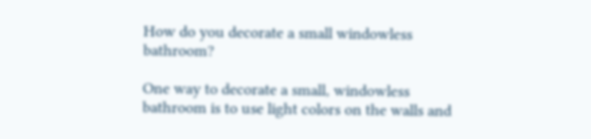How do you decorate a small windowless bathroom?

One way to decorate a small, windowless bathroom is to use light colors on the walls and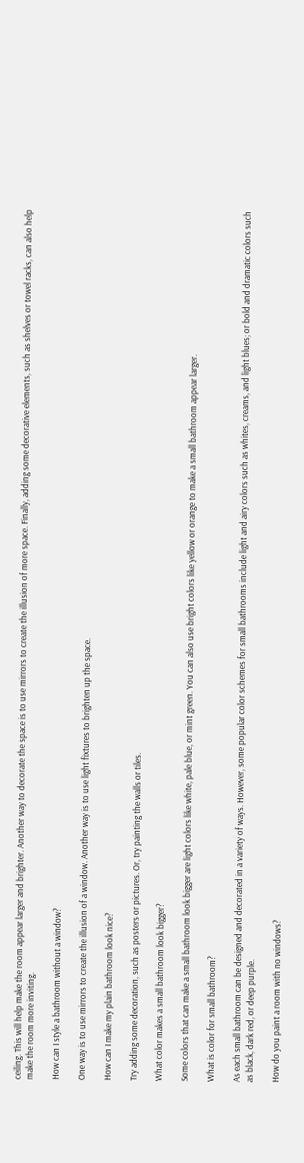ceiling. This will help make the room appear larger and brighter. Another way to decorate the space is to use mirrors to create the illusion of more space. Finally, adding some decorative elements, such as shelves or towel racks, can also help make the room more inviting.

How can I style a bathroom without a window?

One way is to use mirrors to create the illusion of a window. Another way is to use light fixtures to brighten up the space.

How can I make my plain bathroom look nice?

Try adding some decoration, such as posters or pictures. Or, try painting the walls or tiles.

What color makes a small bathroom look bigger?

Some colors that can make a small bathroom look bigger are light colors like white, pale blue, or mint green. You can also use bright colors like yellow or orange to make a small bathroom appear larger.

What is color for small bathroom?

As each small bathroom can be designed and decorated in a variety of ways. However, some popular color schemes for small bathrooms include light and airy colors such as whites, creams, and light blues; or bold and dramatic colors such as black, dark red, or deep purple.

How do you paint a room with no windows?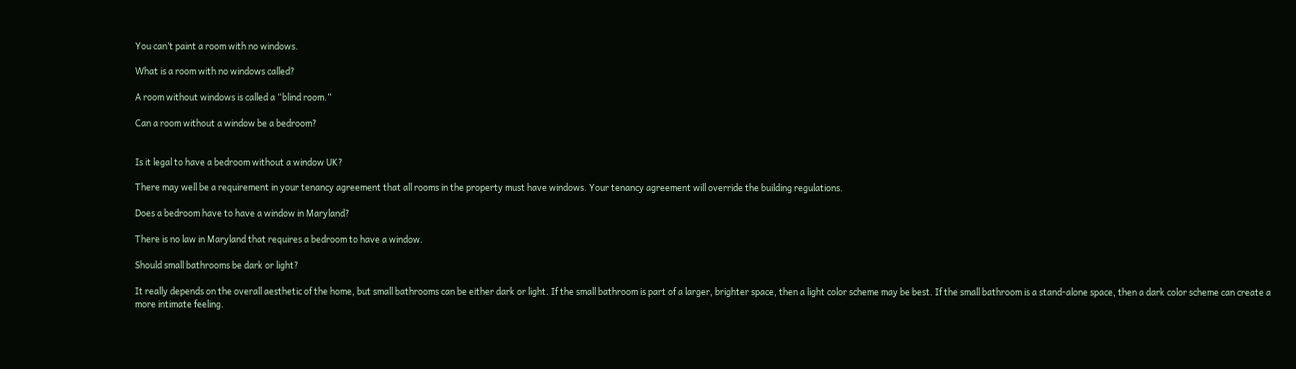You can’t paint a room with no windows.

What is a room with no windows called?

A room without windows is called a “blind room.”

Can a room without a window be a bedroom?


Is it legal to have a bedroom without a window UK?

There may well be a requirement in your tenancy agreement that all rooms in the property must have windows. Your tenancy agreement will override the building regulations.

Does a bedroom have to have a window in Maryland?

There is no law in Maryland that requires a bedroom to have a window.

Should small bathrooms be dark or light?

It really depends on the overall aesthetic of the home, but small bathrooms can be either dark or light. If the small bathroom is part of a larger, brighter space, then a light color scheme may be best. If the small bathroom is a stand-alone space, then a dark color scheme can create a more intimate feeling.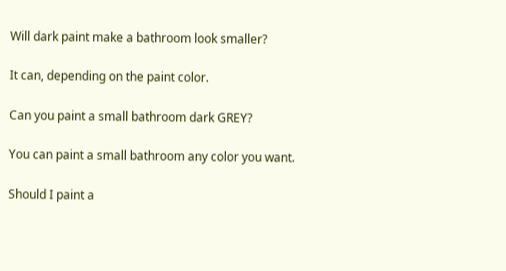Will dark paint make a bathroom look smaller?

It can, depending on the paint color.

Can you paint a small bathroom dark GREY?

You can paint a small bathroom any color you want.

Should I paint a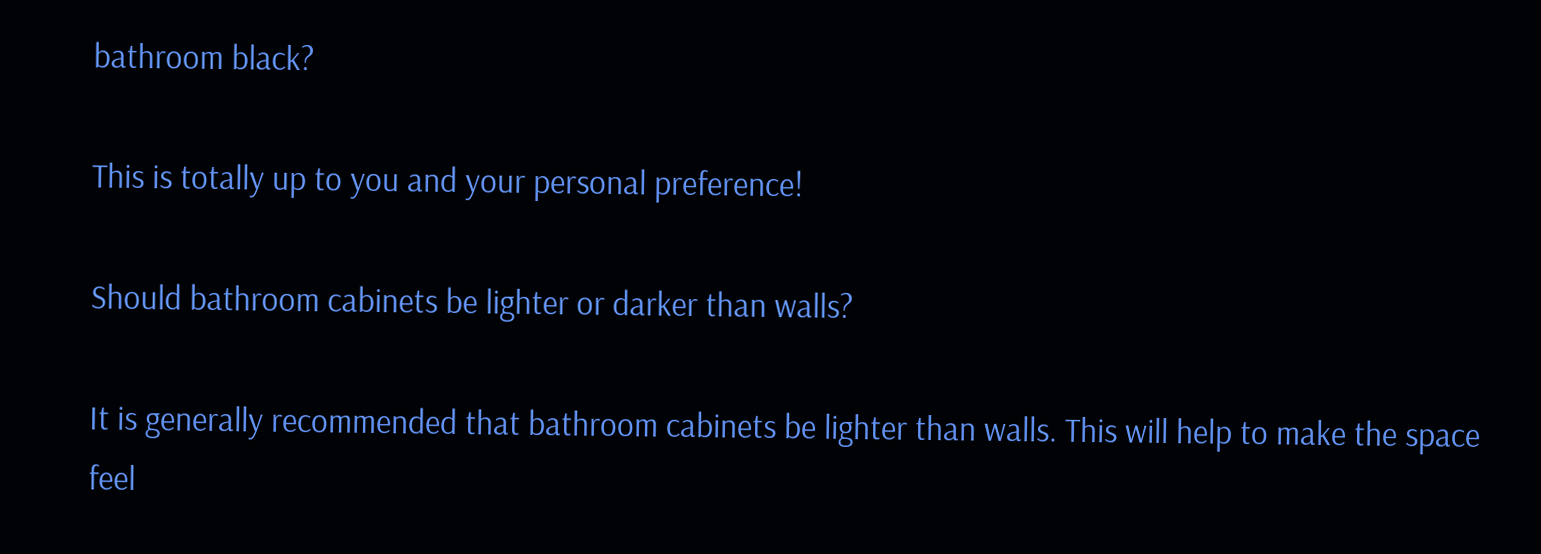bathroom black?

This is totally up to you and your personal preference!

Should bathroom cabinets be lighter or darker than walls?

It is generally recommended that bathroom cabinets be lighter than walls. This will help to make the space feel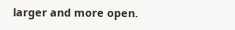larger and more open.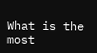What is the most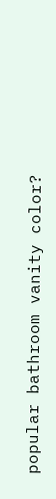popular bathroom vanity color?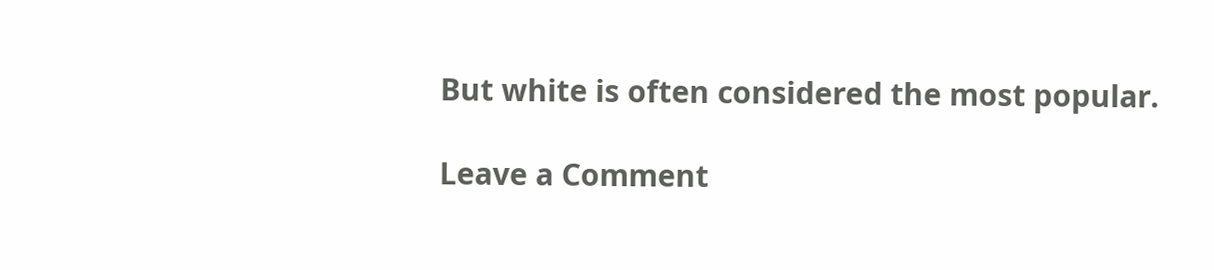But white is often considered the most popular.

Leave a Comment